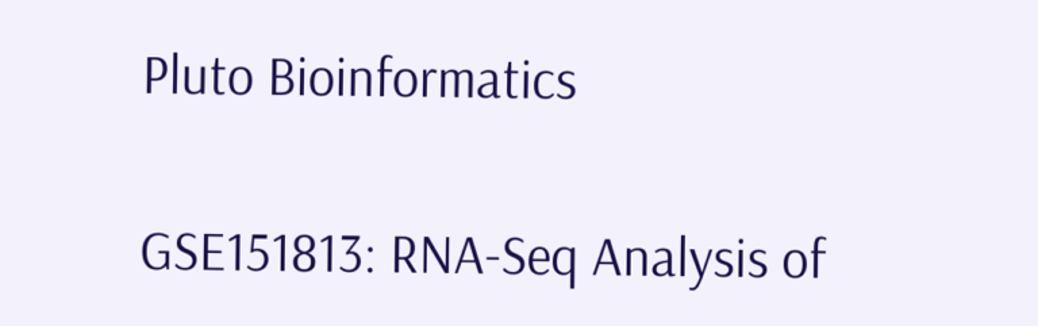Pluto Bioinformatics

GSE151813: RNA-Seq Analysis of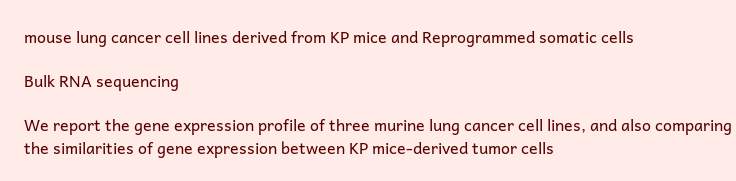mouse lung cancer cell lines derived from KP mice and Reprogrammed somatic cells

Bulk RNA sequencing

We report the gene expression profile of three murine lung cancer cell lines, and also comparing the similarities of gene expression between KP mice-derived tumor cells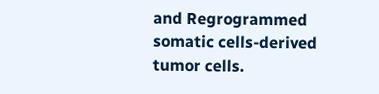and Regrogrammed somatic cells-derived tumor cells.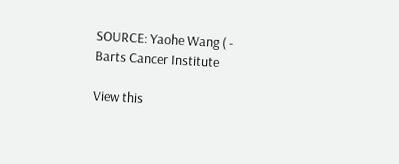SOURCE: Yaohe Wang ( - Barts Cancer Institute

View this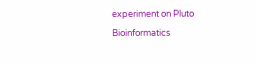experiment on Pluto Bioinformatics